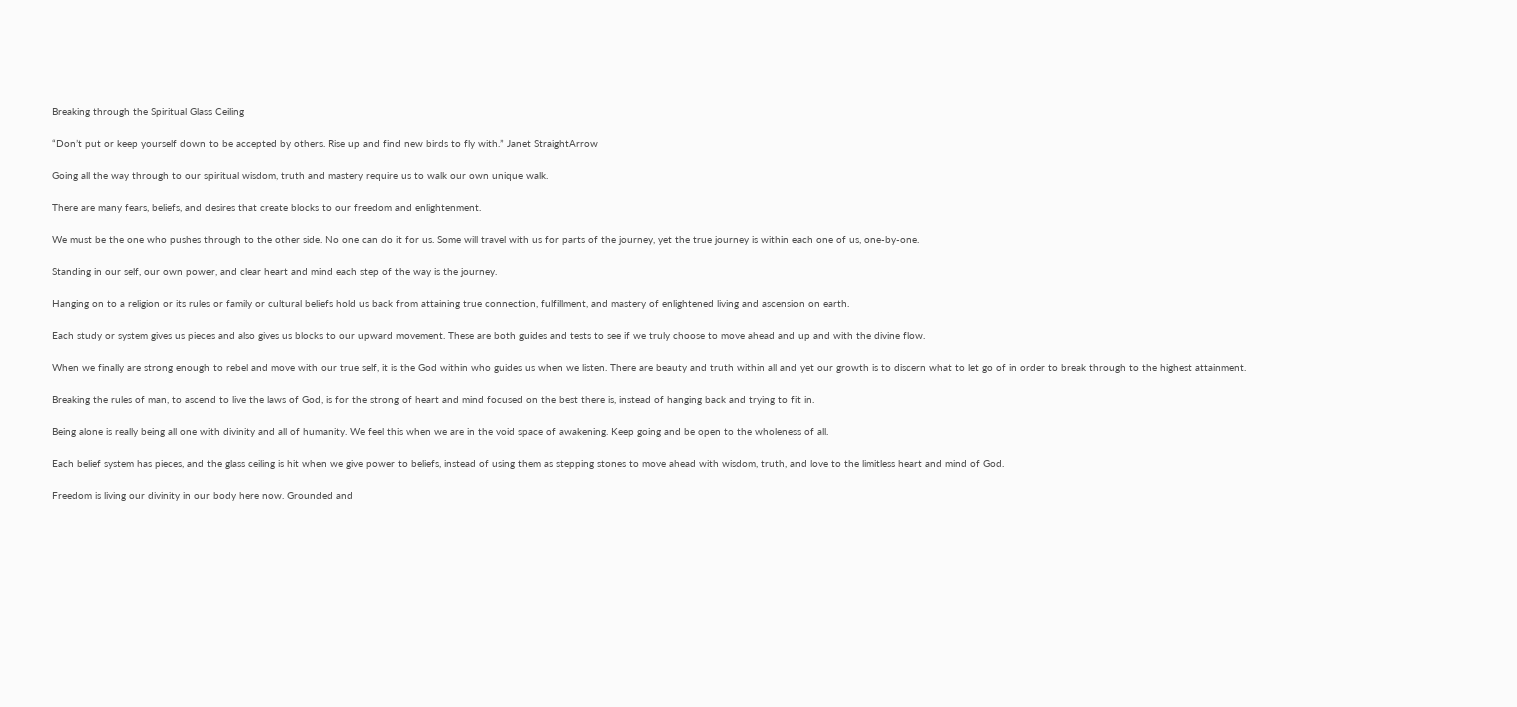Breaking through the Spiritual Glass Ceiling

“Don’t put or keep yourself down to be accepted by others. Rise up and find new birds to fly with.” Janet StraightArrow

Going all the way through to our spiritual wisdom, truth and mastery require us to walk our own unique walk.

There are many fears, beliefs, and desires that create blocks to our freedom and enlightenment.

We must be the one who pushes through to the other side. No one can do it for us. Some will travel with us for parts of the journey, yet the true journey is within each one of us, one-by-one.

Standing in our self, our own power, and clear heart and mind each step of the way is the journey.

Hanging on to a religion or its rules or family or cultural beliefs hold us back from attaining true connection, fulfillment, and mastery of enlightened living and ascension on earth.

Each study or system gives us pieces and also gives us blocks to our upward movement. These are both guides and tests to see if we truly choose to move ahead and up and with the divine flow.

When we finally are strong enough to rebel and move with our true self, it is the God within who guides us when we listen. There are beauty and truth within all and yet our growth is to discern what to let go of in order to break through to the highest attainment.

Breaking the rules of man, to ascend to live the laws of God, is for the strong of heart and mind focused on the best there is, instead of hanging back and trying to fit in.

Being alone is really being all one with divinity and all of humanity. We feel this when we are in the void space of awakening. Keep going and be open to the wholeness of all.

Each belief system has pieces, and the glass ceiling is hit when we give power to beliefs, instead of using them as stepping stones to move ahead with wisdom, truth, and love to the limitless heart and mind of God.

Freedom is living our divinity in our body here now. Grounded and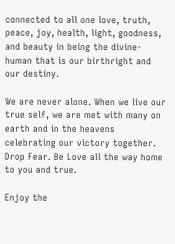connected to all one love, truth, peace, joy, health, light, goodness, and beauty in being the divine-human that is our birthright and our destiny.

We are never alone. When we live our true self, we are met with many on earth and in the heavens celebrating our victory together. Drop Fear. Be Love all the way home to you and true.

Enjoy the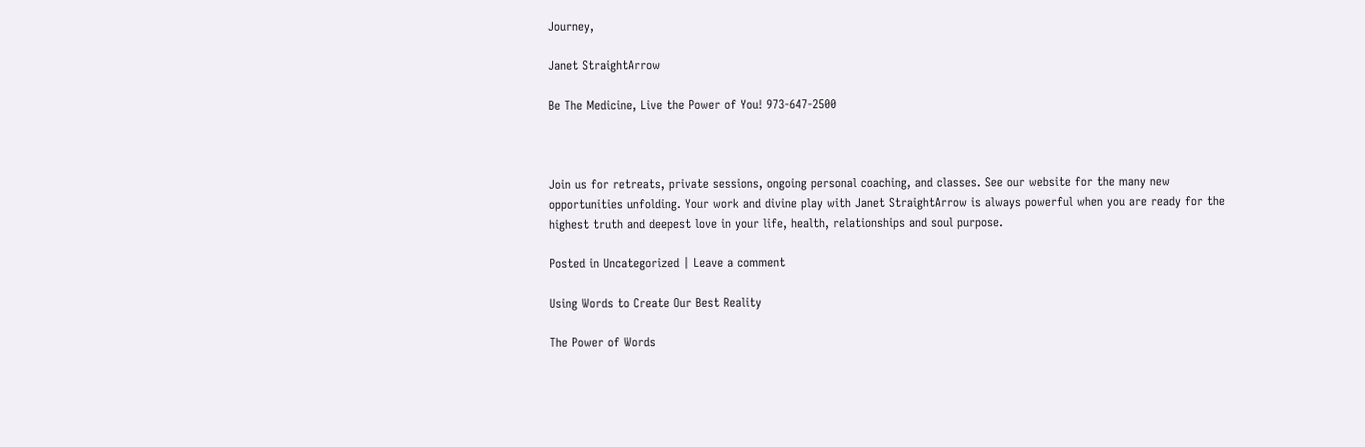Journey,

Janet StraightArrow

Be The Medicine, Live the Power of You! 973-647-2500



Join us for retreats, private sessions, ongoing personal coaching, and classes. See our website for the many new opportunities unfolding. Your work and divine play with Janet StraightArrow is always powerful when you are ready for the highest truth and deepest love in your life, health, relationships and soul purpose.

Posted in Uncategorized | Leave a comment

Using Words to Create Our Best Reality

The Power of Words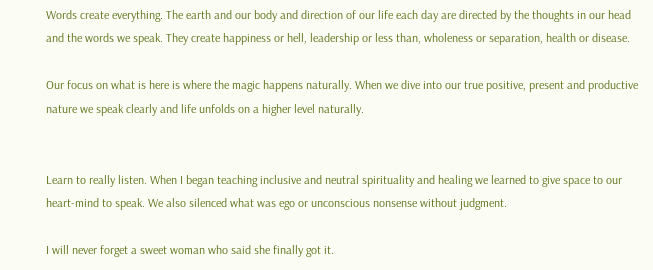Words create everything. The earth and our body and direction of our life each day are directed by the thoughts in our head and the words we speak. They create happiness or hell, leadership or less than, wholeness or separation, health or disease.

Our focus on what is here is where the magic happens naturally. When we dive into our true positive, present and productive nature we speak clearly and life unfolds on a higher level naturally.


Learn to really listen. When I began teaching inclusive and neutral spirituality and healing we learned to give space to our heart-mind to speak. We also silenced what was ego or unconscious nonsense without judgment.

I will never forget a sweet woman who said she finally got it.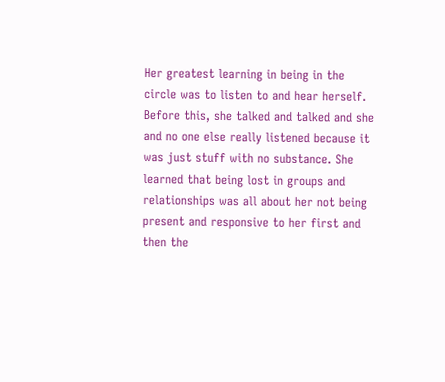Her greatest learning in being in the circle was to listen to and hear herself. Before this, she talked and talked and she and no one else really listened because it was just stuff with no substance. She learned that being lost in groups and relationships was all about her not being present and responsive to her first and then the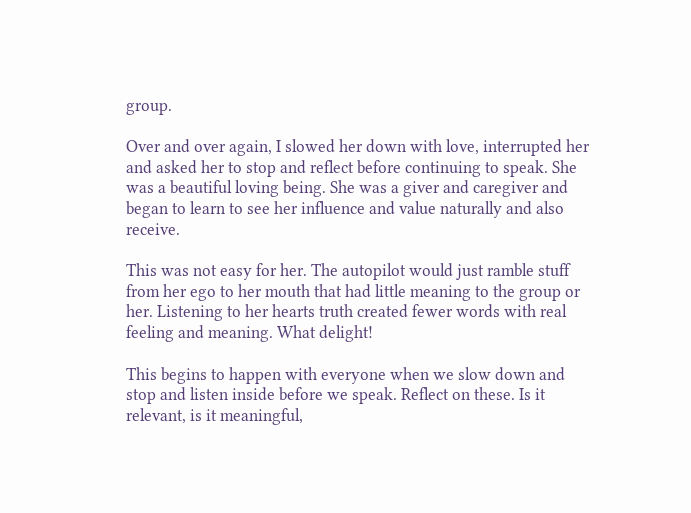group.

Over and over again, I slowed her down with love, interrupted her and asked her to stop and reflect before continuing to speak. She was a beautiful loving being. She was a giver and caregiver and began to learn to see her influence and value naturally and also receive.

This was not easy for her. The autopilot would just ramble stuff from her ego to her mouth that had little meaning to the group or her. Listening to her hearts truth created fewer words with real feeling and meaning. What delight!

This begins to happen with everyone when we slow down and stop and listen inside before we speak. Reflect on these. Is it relevant, is it meaningful,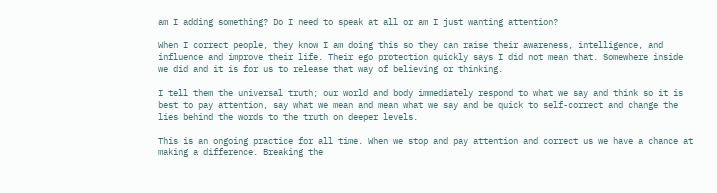am I adding something? Do I need to speak at all or am I just wanting attention?

When I correct people, they know I am doing this so they can raise their awareness, intelligence, and influence and improve their life. Their ego protection quickly says I did not mean that. Somewhere inside we did and it is for us to release that way of believing or thinking.

I tell them the universal truth; our world and body immediately respond to what we say and think so it is best to pay attention, say what we mean and mean what we say and be quick to self-correct and change the lies behind the words to the truth on deeper levels.

This is an ongoing practice for all time. When we stop and pay attention and correct us we have a chance at making a difference. Breaking the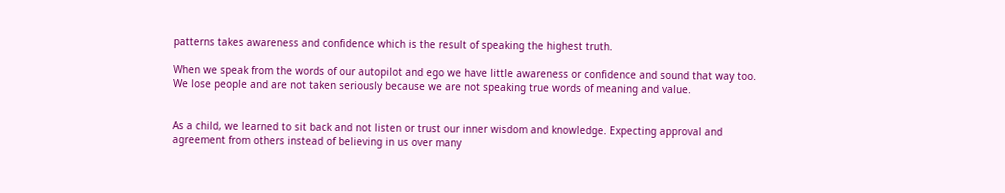patterns takes awareness and confidence which is the result of speaking the highest truth.

When we speak from the words of our autopilot and ego we have little awareness or confidence and sound that way too. We lose people and are not taken seriously because we are not speaking true words of meaning and value.


As a child, we learned to sit back and not listen or trust our inner wisdom and knowledge. Expecting approval and agreement from others instead of believing in us over many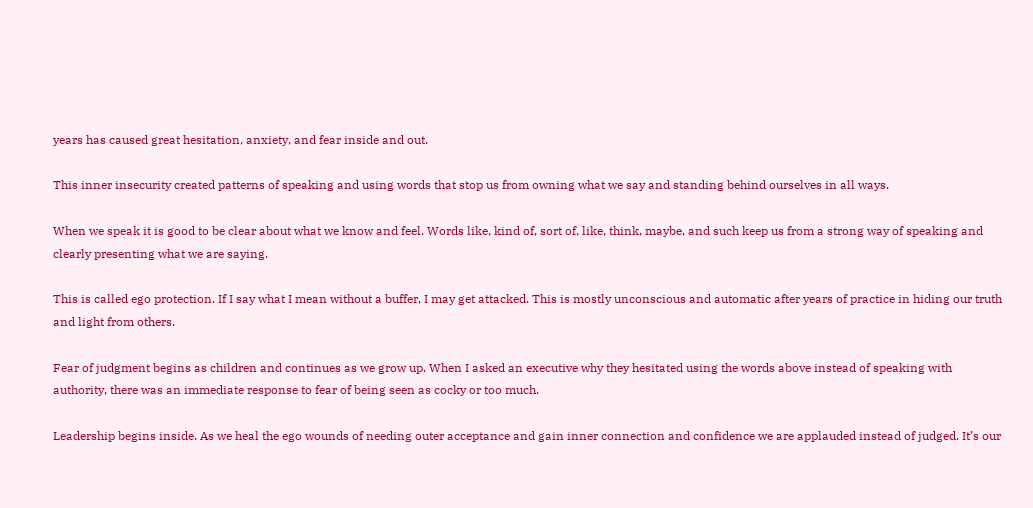years has caused great hesitation, anxiety, and fear inside and out.

This inner insecurity created patterns of speaking and using words that stop us from owning what we say and standing behind ourselves in all ways.

When we speak it is good to be clear about what we know and feel. Words like, kind of, sort of, like, think, maybe, and such keep us from a strong way of speaking and clearly presenting what we are saying.

This is called ego protection. If I say what I mean without a buffer, I may get attacked. This is mostly unconscious and automatic after years of practice in hiding our truth and light from others.

Fear of judgment begins as children and continues as we grow up. When I asked an executive why they hesitated using the words above instead of speaking with authority, there was an immediate response to fear of being seen as cocky or too much.

Leadership begins inside. As we heal the ego wounds of needing outer acceptance and gain inner connection and confidence we are applauded instead of judged. It’s our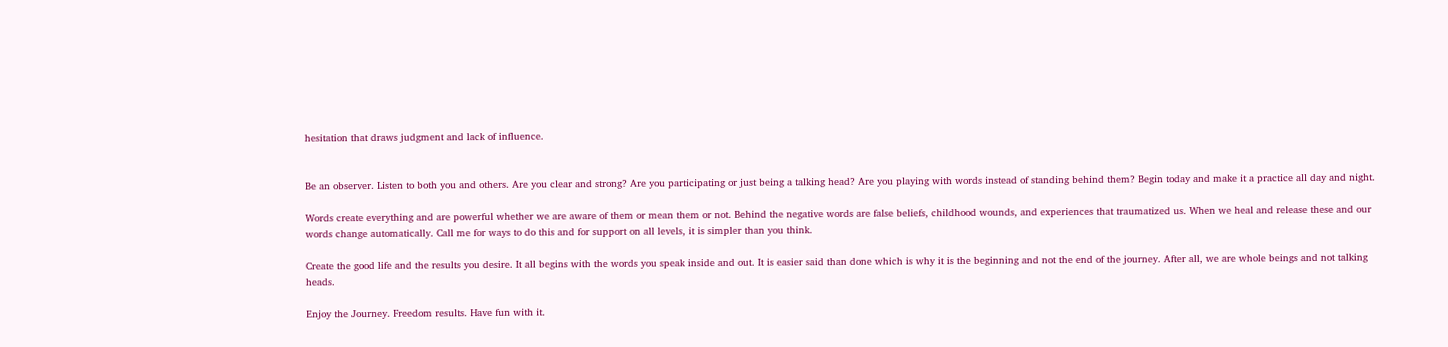hesitation that draws judgment and lack of influence.


Be an observer. Listen to both you and others. Are you clear and strong? Are you participating or just being a talking head? Are you playing with words instead of standing behind them? Begin today and make it a practice all day and night.

Words create everything and are powerful whether we are aware of them or mean them or not. Behind the negative words are false beliefs, childhood wounds, and experiences that traumatized us. When we heal and release these and our words change automatically. Call me for ways to do this and for support on all levels, it is simpler than you think.

Create the good life and the results you desire. It all begins with the words you speak inside and out. It is easier said than done which is why it is the beginning and not the end of the journey. After all, we are whole beings and not talking heads.

Enjoy the Journey. Freedom results. Have fun with it.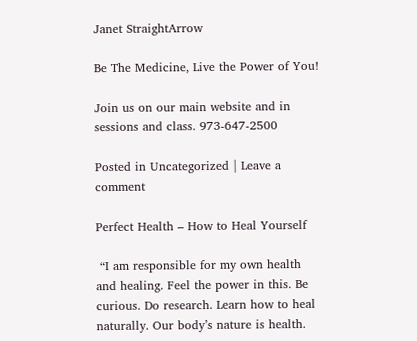Janet StraightArrow

Be The Medicine, Live the Power of You!

Join us on our main website and in sessions and class. 973-647-2500

Posted in Uncategorized | Leave a comment

Perfect Health – How to Heal Yourself

 “I am responsible for my own health and healing. Feel the power in this. Be curious. Do research. Learn how to heal naturally. Our body’s nature is health.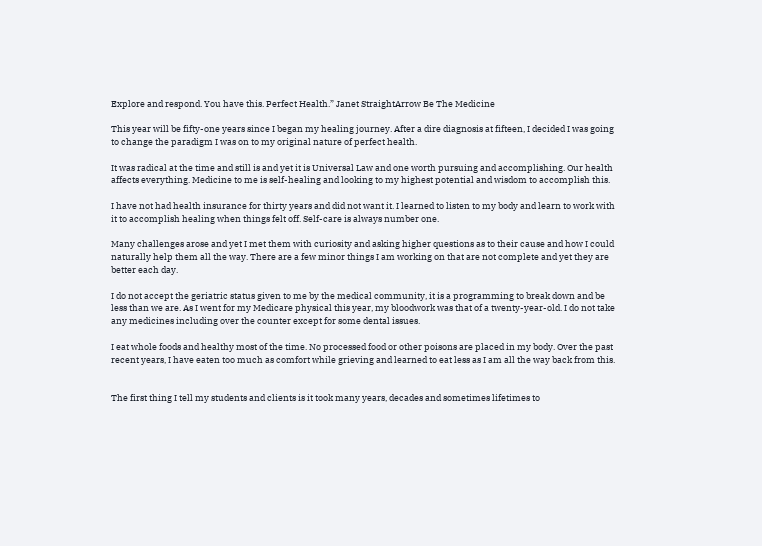Explore and respond. You have this. Perfect Health.” Janet StraightArrow Be The Medicine

This year will be fifty-one years since I began my healing journey. After a dire diagnosis at fifteen, I decided I was going to change the paradigm I was on to my original nature of perfect health.

It was radical at the time and still is and yet it is Universal Law and one worth pursuing and accomplishing. Our health affects everything. Medicine to me is self-healing and looking to my highest potential and wisdom to accomplish this.

I have not had health insurance for thirty years and did not want it. I learned to listen to my body and learn to work with it to accomplish healing when things felt off. Self-care is always number one.

Many challenges arose and yet I met them with curiosity and asking higher questions as to their cause and how I could naturally help them all the way. There are a few minor things I am working on that are not complete and yet they are better each day.

I do not accept the geriatric status given to me by the medical community, it is a programming to break down and be less than we are. As I went for my Medicare physical this year, my bloodwork was that of a twenty-year-old. I do not take any medicines including over the counter except for some dental issues.

I eat whole foods and healthy most of the time. No processed food or other poisons are placed in my body. Over the past recent years, I have eaten too much as comfort while grieving and learned to eat less as I am all the way back from this.


The first thing I tell my students and clients is it took many years, decades and sometimes lifetimes to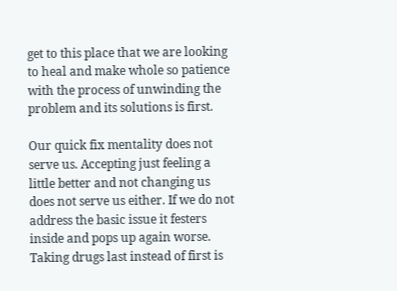get to this place that we are looking to heal and make whole so patience with the process of unwinding the problem and its solutions is first.

Our quick fix mentality does not serve us. Accepting just feeling a little better and not changing us does not serve us either. If we do not address the basic issue it festers inside and pops up again worse. Taking drugs last instead of first is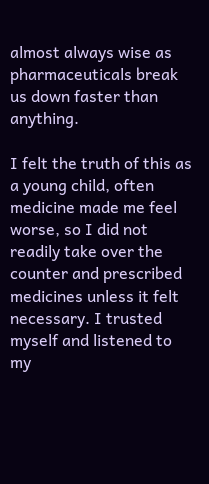almost always wise as pharmaceuticals break us down faster than anything.

I felt the truth of this as a young child, often medicine made me feel worse, so I did not readily take over the counter and prescribed medicines unless it felt necessary. I trusted myself and listened to my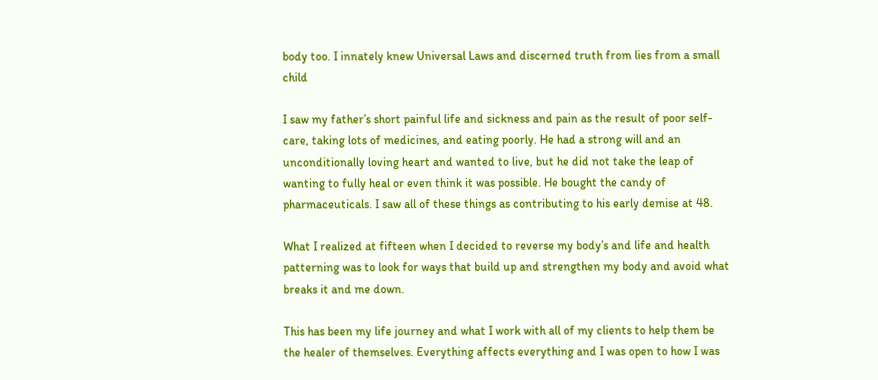body too. I innately knew Universal Laws and discerned truth from lies from a small child

I saw my father’s short painful life and sickness and pain as the result of poor self-care, taking lots of medicines, and eating poorly. He had a strong will and an unconditionally loving heart and wanted to live, but he did not take the leap of wanting to fully heal or even think it was possible. He bought the candy of pharmaceuticals. I saw all of these things as contributing to his early demise at 48.

What I realized at fifteen when I decided to reverse my body’s and life and health patterning was to look for ways that build up and strengthen my body and avoid what breaks it and me down.

This has been my life journey and what I work with all of my clients to help them be the healer of themselves. Everything affects everything and I was open to how I was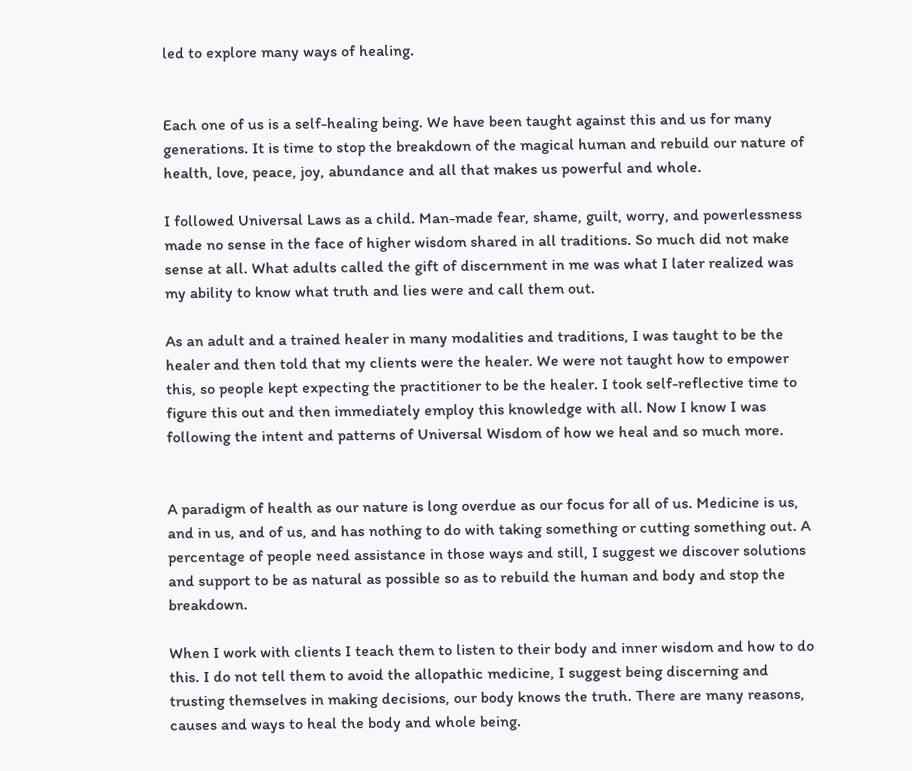led to explore many ways of healing.


Each one of us is a self-healing being. We have been taught against this and us for many generations. It is time to stop the breakdown of the magical human and rebuild our nature of health, love, peace, joy, abundance and all that makes us powerful and whole.

I followed Universal Laws as a child. Man-made fear, shame, guilt, worry, and powerlessness made no sense in the face of higher wisdom shared in all traditions. So much did not make sense at all. What adults called the gift of discernment in me was what I later realized was my ability to know what truth and lies were and call them out.

As an adult and a trained healer in many modalities and traditions, I was taught to be the healer and then told that my clients were the healer. We were not taught how to empower this, so people kept expecting the practitioner to be the healer. I took self-reflective time to figure this out and then immediately employ this knowledge with all. Now I know I was following the intent and patterns of Universal Wisdom of how we heal and so much more.


A paradigm of health as our nature is long overdue as our focus for all of us. Medicine is us, and in us, and of us, and has nothing to do with taking something or cutting something out. A percentage of people need assistance in those ways and still, I suggest we discover solutions and support to be as natural as possible so as to rebuild the human and body and stop the breakdown.

When I work with clients I teach them to listen to their body and inner wisdom and how to do this. I do not tell them to avoid the allopathic medicine, I suggest being discerning and trusting themselves in making decisions, our body knows the truth. There are many reasons, causes and ways to heal the body and whole being.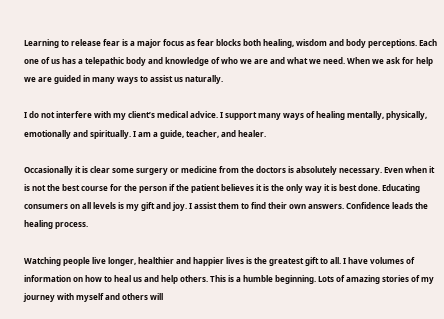Learning to release fear is a major focus as fear blocks both healing, wisdom and body perceptions. Each one of us has a telepathic body and knowledge of who we are and what we need. When we ask for help we are guided in many ways to assist us naturally.

I do not interfere with my client’s medical advice. I support many ways of healing mentally, physically, emotionally and spiritually. I am a guide, teacher, and healer.

Occasionally it is clear some surgery or medicine from the doctors is absolutely necessary. Even when it is not the best course for the person if the patient believes it is the only way it is best done. Educating consumers on all levels is my gift and joy. I assist them to find their own answers. Confidence leads the healing process.

Watching people live longer, healthier and happier lives is the greatest gift to all. I have volumes of information on how to heal us and help others. This is a humble beginning. Lots of amazing stories of my journey with myself and others will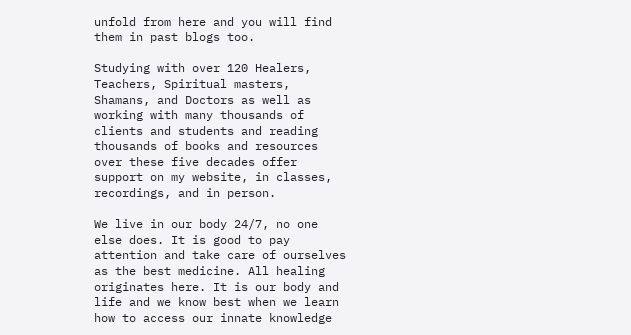unfold from here and you will find them in past blogs too.

Studying with over 120 Healers, Teachers, Spiritual masters, Shamans, and Doctors as well as working with many thousands of clients and students and reading thousands of books and resources over these five decades offer support on my website, in classes, recordings, and in person.

We live in our body 24/7, no one else does. It is good to pay attention and take care of ourselves as the best medicine. All healing originates here. It is our body and life and we know best when we learn how to access our innate knowledge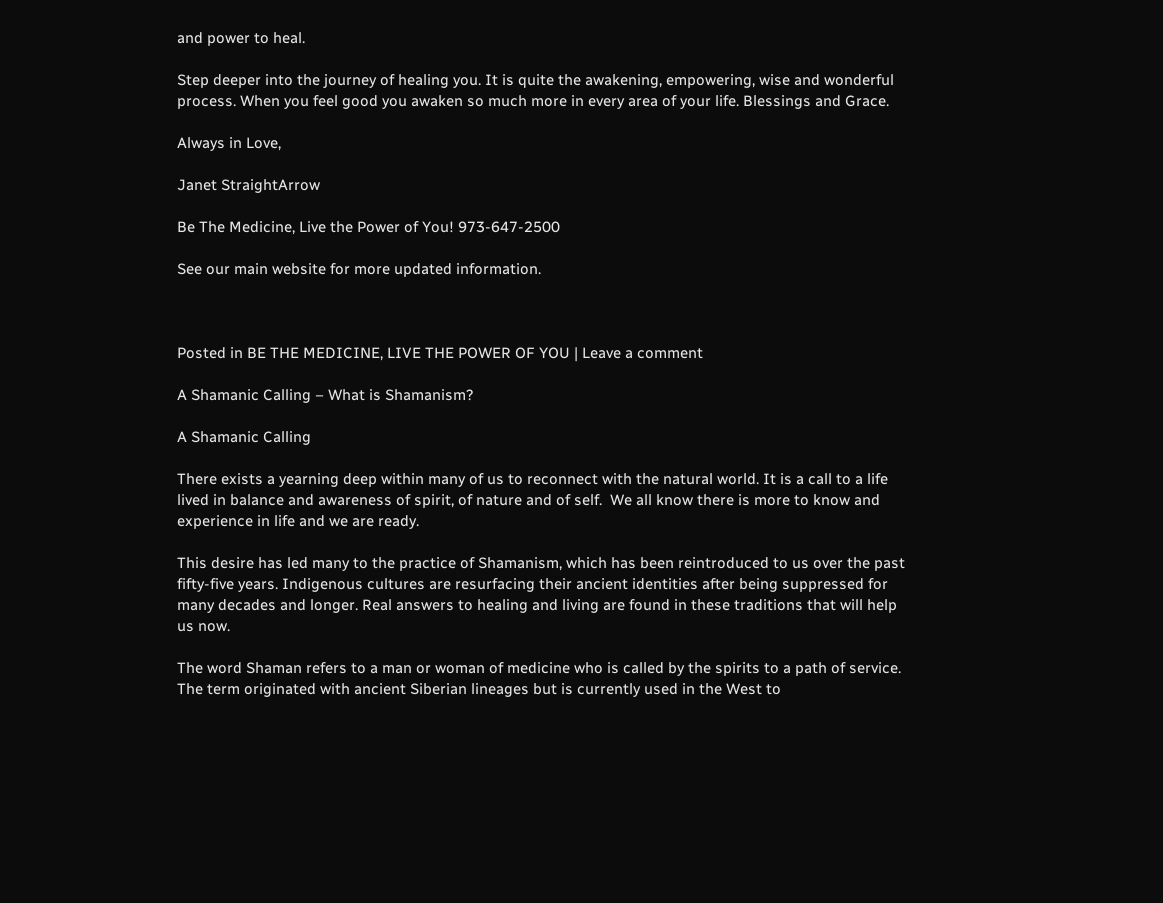and power to heal.

Step deeper into the journey of healing you. It is quite the awakening, empowering, wise and wonderful process. When you feel good you awaken so much more in every area of your life. Blessings and Grace.

Always in Love,

Janet StraightArrow

Be The Medicine, Live the Power of You! 973-647-2500

See our main website for more updated information.



Posted in BE THE MEDICINE, LIVE THE POWER OF YOU | Leave a comment

A Shamanic Calling – What is Shamanism?

A Shamanic Calling

There exists a yearning deep within many of us to reconnect with the natural world. It is a call to a life lived in balance and awareness of spirit, of nature and of self.  We all know there is more to know and experience in life and we are ready.

This desire has led many to the practice of Shamanism, which has been reintroduced to us over the past fifty-five years. Indigenous cultures are resurfacing their ancient identities after being suppressed for many decades and longer. Real answers to healing and living are found in these traditions that will help us now.

The word Shaman refers to a man or woman of medicine who is called by the spirits to a path of service. The term originated with ancient Siberian lineages but is currently used in the West to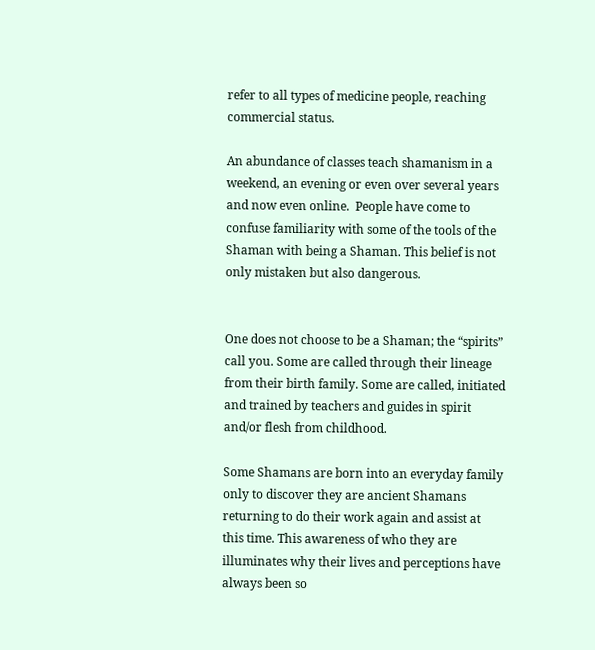refer to all types of medicine people, reaching commercial status.

An abundance of classes teach shamanism in a weekend, an evening or even over several years and now even online.  People have come to confuse familiarity with some of the tools of the Shaman with being a Shaman. This belief is not only mistaken but also dangerous.


One does not choose to be a Shaman; the “spirits” call you. Some are called through their lineage from their birth family. Some are called, initiated and trained by teachers and guides in spirit and/or flesh from childhood.

Some Shamans are born into an everyday family only to discover they are ancient Shamans returning to do their work again and assist at this time. This awareness of who they are illuminates why their lives and perceptions have always been so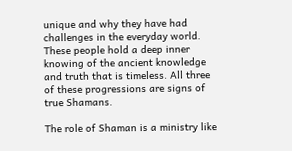unique and why they have had challenges in the everyday world. These people hold a deep inner knowing of the ancient knowledge and truth that is timeless. All three of these progressions are signs of true Shamans.

The role of Shaman is a ministry like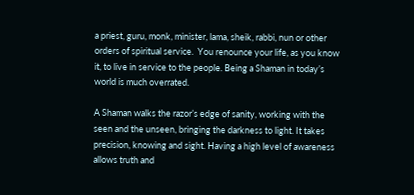a priest, guru, monk, minister, lama, sheik, rabbi, nun or other orders of spiritual service.  You renounce your life, as you know it, to live in service to the people. Being a Shaman in today’s world is much overrated.

A Shaman walks the razor’s edge of sanity, working with the seen and the unseen, bringing the darkness to light. It takes precision, knowing and sight. Having a high level of awareness allows truth and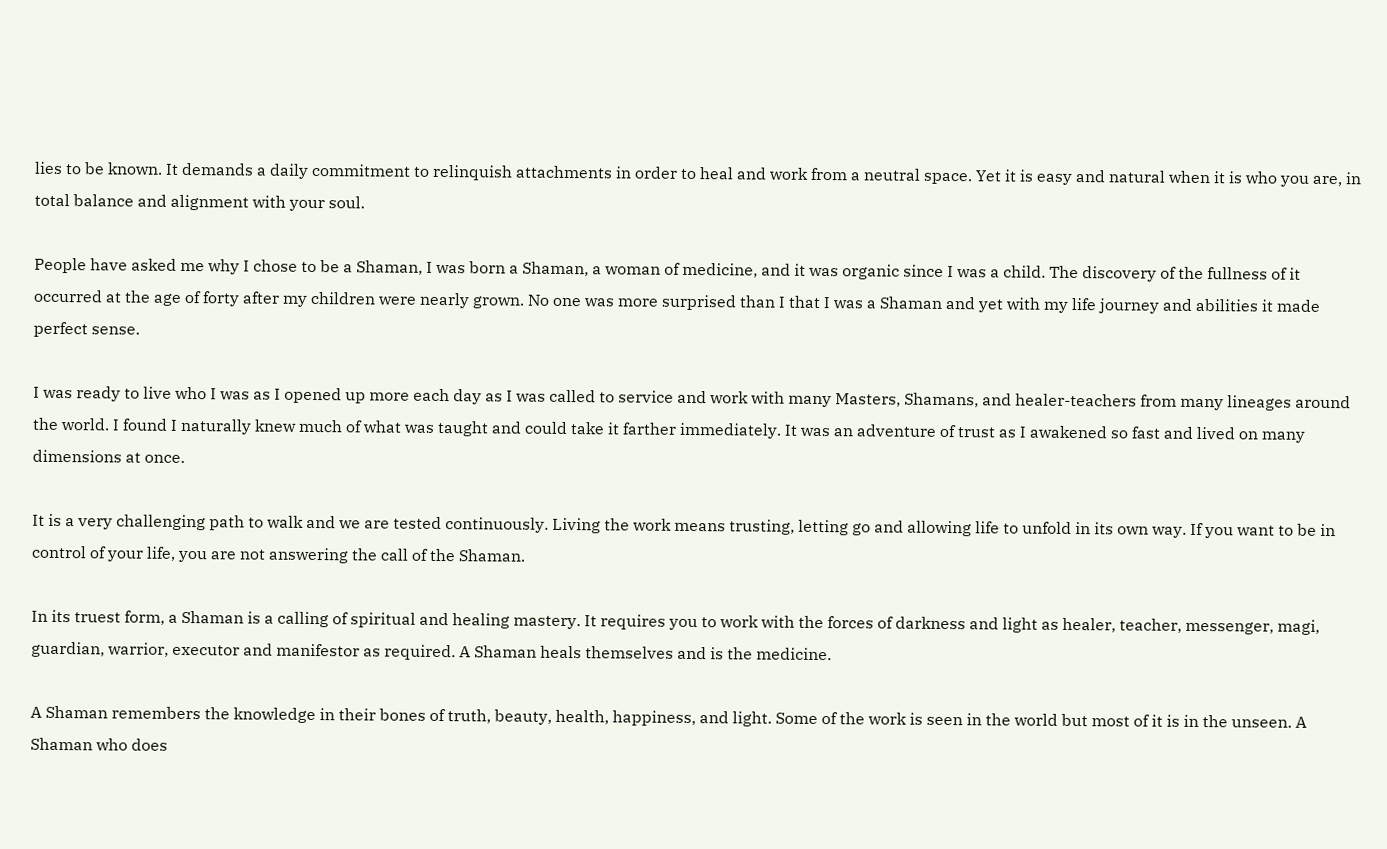lies to be known. It demands a daily commitment to relinquish attachments in order to heal and work from a neutral space. Yet it is easy and natural when it is who you are, in total balance and alignment with your soul.

People have asked me why I chose to be a Shaman, I was born a Shaman, a woman of medicine, and it was organic since I was a child. The discovery of the fullness of it occurred at the age of forty after my children were nearly grown. No one was more surprised than I that I was a Shaman and yet with my life journey and abilities it made perfect sense.

I was ready to live who I was as I opened up more each day as I was called to service and work with many Masters, Shamans, and healer-teachers from many lineages around the world. I found I naturally knew much of what was taught and could take it farther immediately. It was an adventure of trust as I awakened so fast and lived on many dimensions at once.

It is a very challenging path to walk and we are tested continuously. Living the work means trusting, letting go and allowing life to unfold in its own way. If you want to be in control of your life, you are not answering the call of the Shaman.

In its truest form, a Shaman is a calling of spiritual and healing mastery. It requires you to work with the forces of darkness and light as healer, teacher, messenger, magi, guardian, warrior, executor and manifestor as required. A Shaman heals themselves and is the medicine.

A Shaman remembers the knowledge in their bones of truth, beauty, health, happiness, and light. Some of the work is seen in the world but most of it is in the unseen. A Shaman who does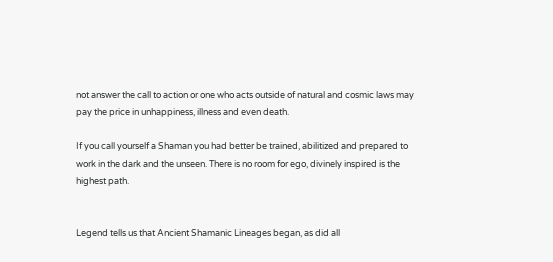not answer the call to action or one who acts outside of natural and cosmic laws may pay the price in unhappiness, illness and even death.

If you call yourself a Shaman you had better be trained, abilitized and prepared to work in the dark and the unseen. There is no room for ego, divinely inspired is the highest path.


Legend tells us that Ancient Shamanic Lineages began, as did all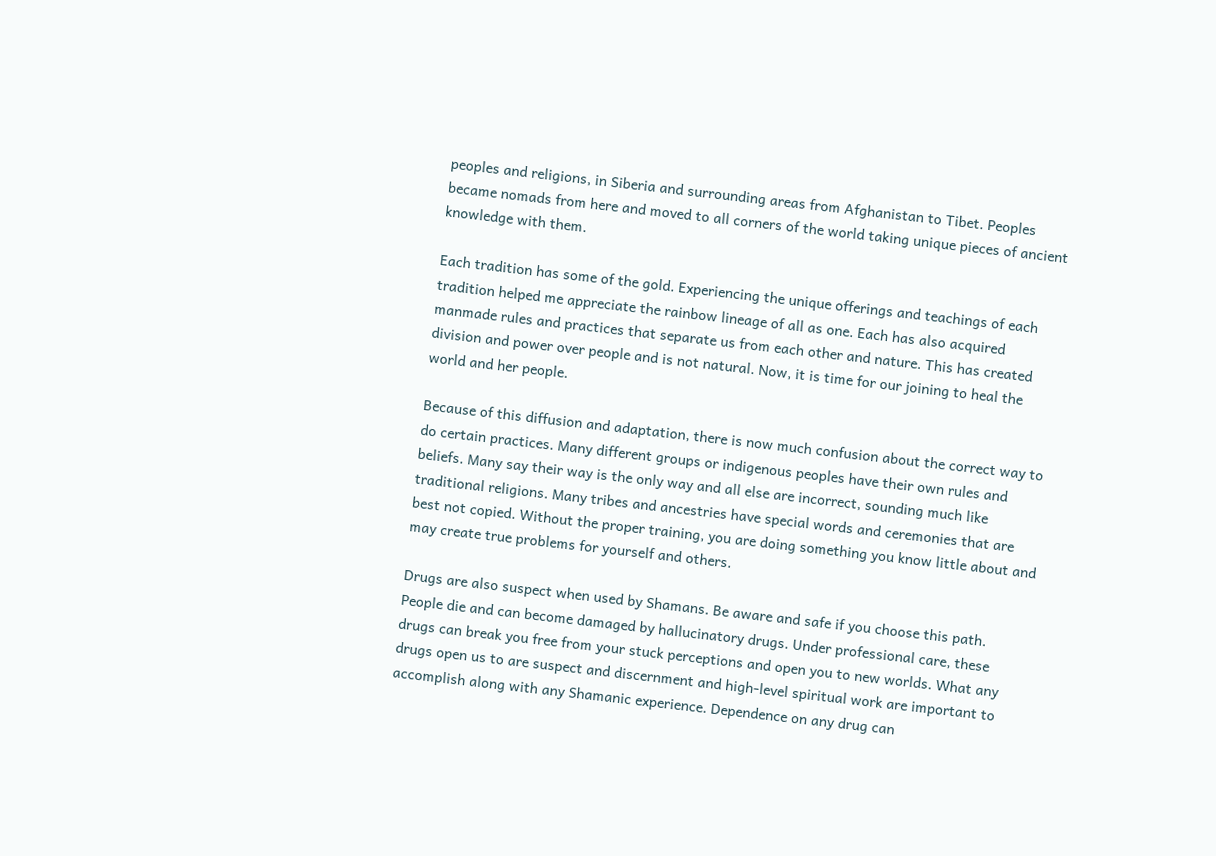peoples and religions, in Siberia and surrounding areas from Afghanistan to Tibet. Peoples became nomads from here and moved to all corners of the world taking unique pieces of ancient knowledge with them.

Each tradition has some of the gold. Experiencing the unique offerings and teachings of each tradition helped me appreciate the rainbow lineage of all as one. Each has also acquired manmade rules and practices that separate us from each other and nature. This has created division and power over people and is not natural. Now, it is time for our joining to heal the world and her people.

Because of this diffusion and adaptation, there is now much confusion about the correct way to do certain practices. Many different groups or indigenous peoples have their own rules and beliefs. Many say their way is the only way and all else are incorrect, sounding much like traditional religions. Many tribes and ancestries have special words and ceremonies that are best not copied. Without the proper training, you are doing something you know little about and may create true problems for yourself and others.

Drugs are also suspect when used by Shamans. Be aware and safe if you choose this path. People die and can become damaged by hallucinatory drugs. Under professional care, these drugs can break you free from your stuck perceptions and open you to new worlds. What any drugs open us to are suspect and discernment and high-level spiritual work are important to accomplish along with any Shamanic experience. Dependence on any drug can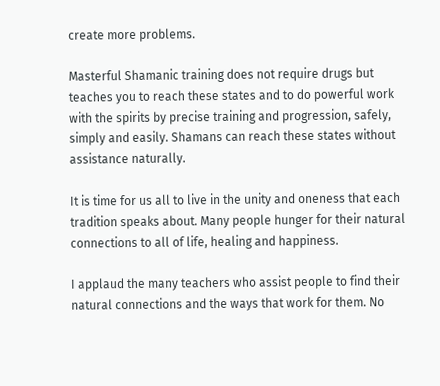create more problems.

Masterful Shamanic training does not require drugs but teaches you to reach these states and to do powerful work with the spirits by precise training and progression, safely, simply and easily. Shamans can reach these states without assistance naturally.

It is time for us all to live in the unity and oneness that each tradition speaks about. Many people hunger for their natural connections to all of life, healing and happiness.

I applaud the many teachers who assist people to find their natural connections and the ways that work for them. No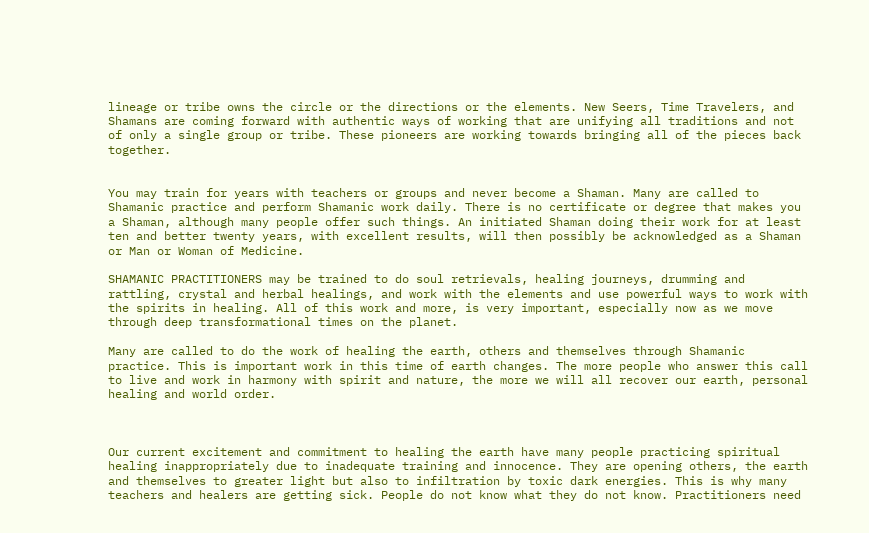lineage or tribe owns the circle or the directions or the elements. New Seers, Time Travelers, and Shamans are coming forward with authentic ways of working that are unifying all traditions and not of only a single group or tribe. These pioneers are working towards bringing all of the pieces back together.


You may train for years with teachers or groups and never become a Shaman. Many are called to Shamanic practice and perform Shamanic work daily. There is no certificate or degree that makes you a Shaman, although many people offer such things. An initiated Shaman doing their work for at least ten and better twenty years, with excellent results, will then possibly be acknowledged as a Shaman or Man or Woman of Medicine.

SHAMANIC PRACTITIONERS may be trained to do soul retrievals, healing journeys, drumming and rattling, crystal and herbal healings, and work with the elements and use powerful ways to work with the spirits in healing. All of this work and more, is very important, especially now as we move through deep transformational times on the planet.

Many are called to do the work of healing the earth, others and themselves through Shamanic practice. This is important work in this time of earth changes. The more people who answer this call to live and work in harmony with spirit and nature, the more we will all recover our earth, personal healing and world order.



Our current excitement and commitment to healing the earth have many people practicing spiritual healing inappropriately due to inadequate training and innocence. They are opening others, the earth and themselves to greater light but also to infiltration by toxic dark energies. This is why many teachers and healers are getting sick. People do not know what they do not know. Practitioners need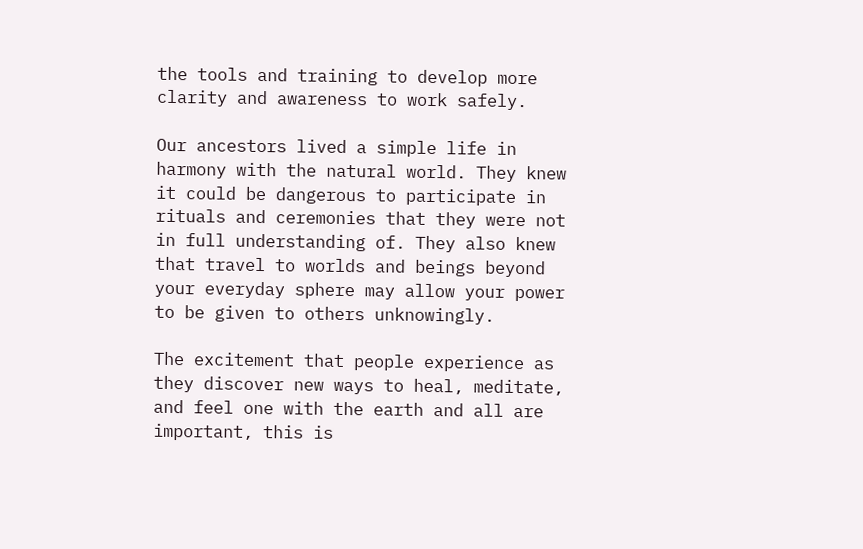the tools and training to develop more clarity and awareness to work safely.

Our ancestors lived a simple life in harmony with the natural world. They knew it could be dangerous to participate in rituals and ceremonies that they were not in full understanding of. They also knew that travel to worlds and beings beyond your everyday sphere may allow your power to be given to others unknowingly.

The excitement that people experience as they discover new ways to heal, meditate, and feel one with the earth and all are important, this is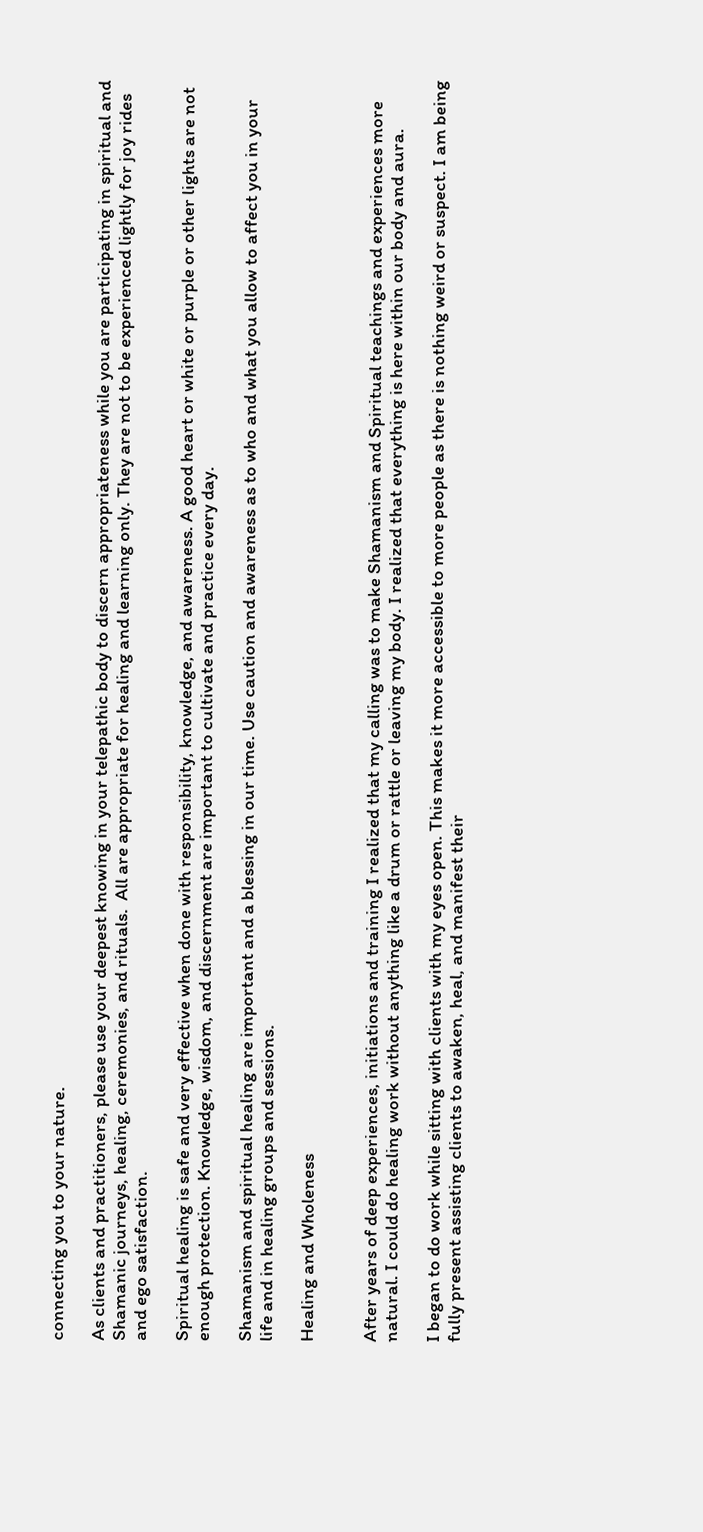connecting you to your nature.

As clients and practitioners, please use your deepest knowing in your telepathic body to discern appropriateness while you are participating in spiritual and Shamanic journeys, healing, ceremonies, and rituals.  All are appropriate for healing and learning only. They are not to be experienced lightly for joy rides and ego satisfaction.

Spiritual healing is safe and very effective when done with responsibility, knowledge, and awareness. A good heart or white or purple or other lights are not enough protection. Knowledge, wisdom, and discernment are important to cultivate and practice every day.

Shamanism and spiritual healing are important and a blessing in our time. Use caution and awareness as to who and what you allow to affect you in your life and in healing groups and sessions.

Healing and Wholeness


After years of deep experiences, initiations and training I realized that my calling was to make Shamanism and Spiritual teachings and experiences more natural. I could do healing work without anything like a drum or rattle or leaving my body. I realized that everything is here within our body and aura.

I began to do work while sitting with clients with my eyes open. This makes it more accessible to more people as there is nothing weird or suspect. I am being fully present assisting clients to awaken, heal, and manifest their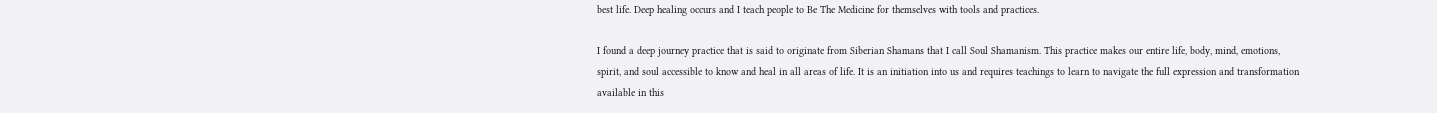best life. Deep healing occurs and I teach people to Be The Medicine for themselves with tools and practices.

I found a deep journey practice that is said to originate from Siberian Shamans that I call Soul Shamanism. This practice makes our entire life, body, mind, emotions, spirit, and soul accessible to know and heal in all areas of life. It is an initiation into us and requires teachings to learn to navigate the full expression and transformation available in this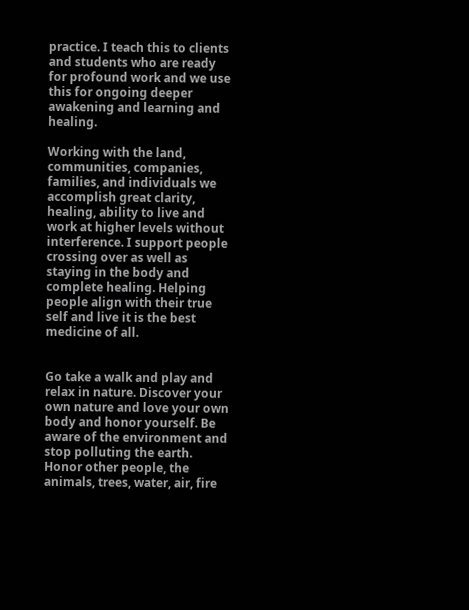practice. I teach this to clients and students who are ready for profound work and we use this for ongoing deeper awakening and learning and healing.

Working with the land, communities, companies, families, and individuals we accomplish great clarity, healing, ability to live and work at higher levels without interference. I support people crossing over as well as staying in the body and complete healing. Helping people align with their true self and live it is the best medicine of all.


Go take a walk and play and relax in nature. Discover your own nature and love your own body and honor yourself. Be aware of the environment and stop polluting the earth. Honor other people, the animals, trees, water, air, fire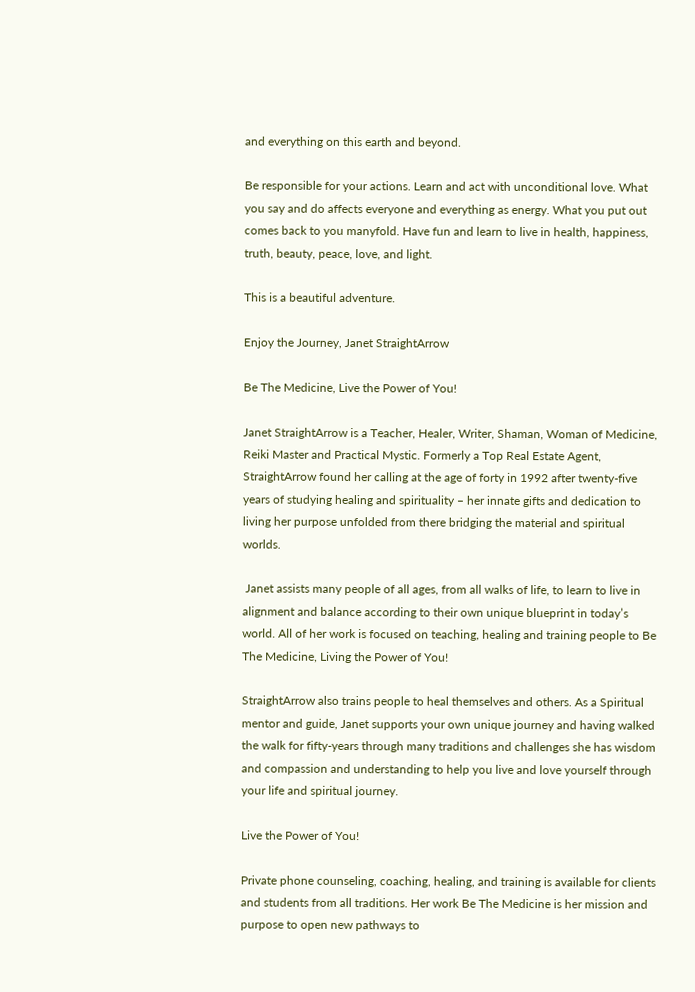and everything on this earth and beyond.

Be responsible for your actions. Learn and act with unconditional love. What you say and do affects everyone and everything as energy. What you put out comes back to you manyfold. Have fun and learn to live in health, happiness, truth, beauty, peace, love, and light.

This is a beautiful adventure.

Enjoy the Journey, Janet StraightArrow

Be The Medicine, Live the Power of You!

Janet StraightArrow is a Teacher, Healer, Writer, Shaman, Woman of Medicine, Reiki Master and Practical Mystic. Formerly a Top Real Estate Agent, StraightArrow found her calling at the age of forty in 1992 after twenty-five years of studying healing and spirituality – her innate gifts and dedication to living her purpose unfolded from there bridging the material and spiritual worlds.

 Janet assists many people of all ages, from all walks of life, to learn to live in alignment and balance according to their own unique blueprint in today’s world. All of her work is focused on teaching, healing and training people to Be The Medicine, Living the Power of You!

StraightArrow also trains people to heal themselves and others. As a Spiritual mentor and guide, Janet supports your own unique journey and having walked the walk for fifty-years through many traditions and challenges she has wisdom and compassion and understanding to help you live and love yourself through your life and spiritual journey.

Live the Power of You!

Private phone counseling, coaching, healing, and training is available for clients and students from all traditions. Her work Be The Medicine is her mission and purpose to open new pathways to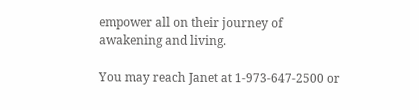empower all on their journey of awakening and living.

You may reach Janet at 1-973-647-2500 or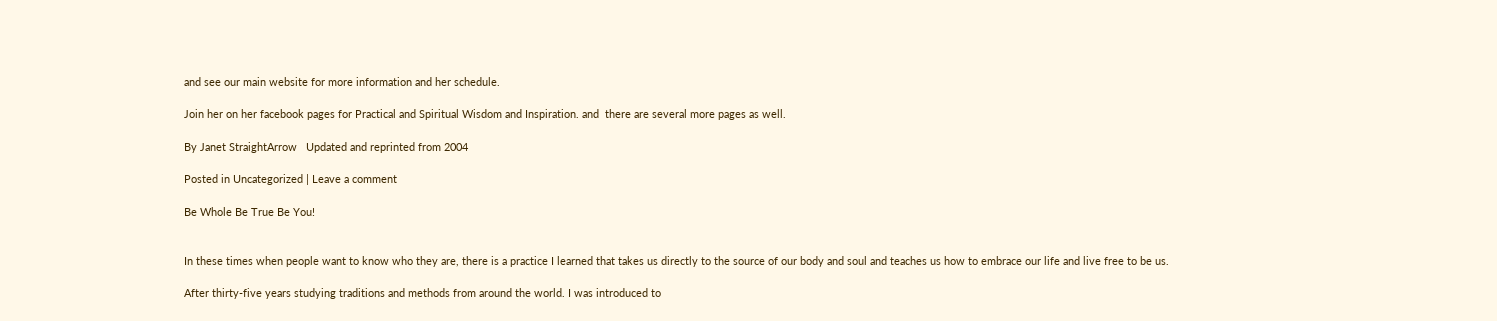and see our main website for more information and her schedule.

Join her on her facebook pages for Practical and Spiritual Wisdom and Inspiration. and  there are several more pages as well.

By Janet StraightArrow   Updated and reprinted from 2004

Posted in Uncategorized | Leave a comment

Be Whole Be True Be You!


In these times when people want to know who they are, there is a practice I learned that takes us directly to the source of our body and soul and teaches us how to embrace our life and live free to be us.

After thirty-five years studying traditions and methods from around the world. I was introduced to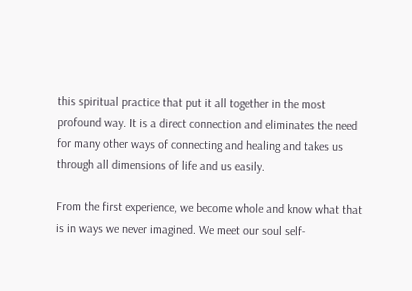this spiritual practice that put it all together in the most profound way. It is a direct connection and eliminates the need for many other ways of connecting and healing and takes us through all dimensions of life and us easily.

From the first experience, we become whole and know what that is in ways we never imagined. We meet our soul self-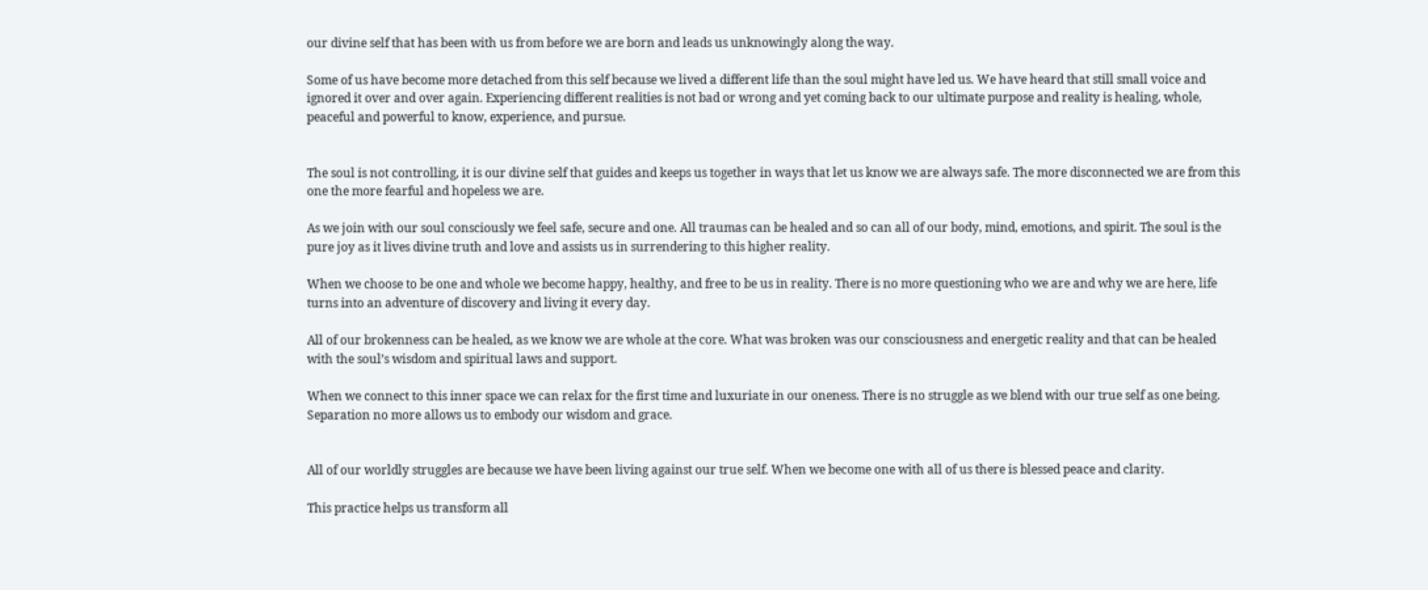our divine self that has been with us from before we are born and leads us unknowingly along the way.

Some of us have become more detached from this self because we lived a different life than the soul might have led us. We have heard that still small voice and ignored it over and over again. Experiencing different realities is not bad or wrong and yet coming back to our ultimate purpose and reality is healing, whole, peaceful and powerful to know, experience, and pursue.


The soul is not controlling, it is our divine self that guides and keeps us together in ways that let us know we are always safe. The more disconnected we are from this one the more fearful and hopeless we are.

As we join with our soul consciously we feel safe, secure and one. All traumas can be healed and so can all of our body, mind, emotions, and spirit. The soul is the pure joy as it lives divine truth and love and assists us in surrendering to this higher reality.

When we choose to be one and whole we become happy, healthy, and free to be us in reality. There is no more questioning who we are and why we are here, life turns into an adventure of discovery and living it every day.

All of our brokenness can be healed, as we know we are whole at the core. What was broken was our consciousness and energetic reality and that can be healed with the soul’s wisdom and spiritual laws and support.

When we connect to this inner space we can relax for the first time and luxuriate in our oneness. There is no struggle as we blend with our true self as one being. Separation no more allows us to embody our wisdom and grace.


All of our worldly struggles are because we have been living against our true self. When we become one with all of us there is blessed peace and clarity.

This practice helps us transform all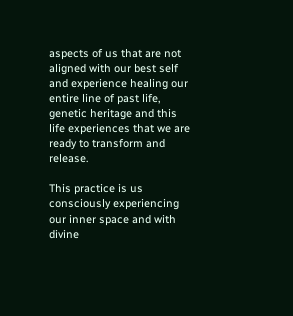aspects of us that are not aligned with our best self and experience healing our entire line of past life, genetic heritage and this life experiences that we are ready to transform and release.

This practice is us consciously experiencing our inner space and with divine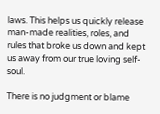laws. This helps us quickly release man-made realities, roles, and rules that broke us down and kept us away from our true loving self-soul.

There is no judgment or blame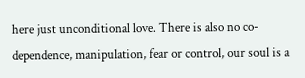here just unconditional love. There is also no co-dependence, manipulation, fear or control, our soul is a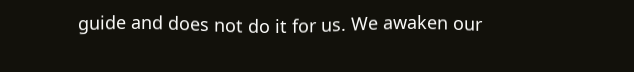guide and does not do it for us. We awaken our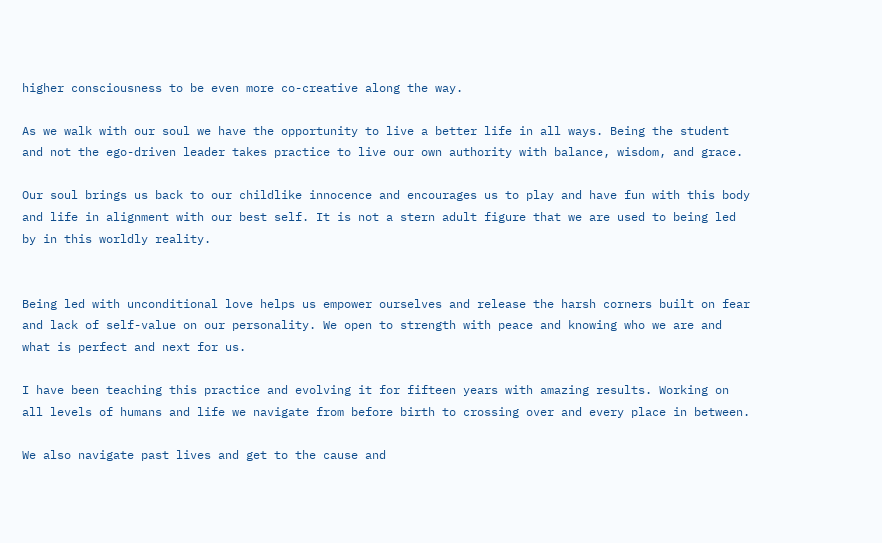higher consciousness to be even more co-creative along the way.

As we walk with our soul we have the opportunity to live a better life in all ways. Being the student and not the ego-driven leader takes practice to live our own authority with balance, wisdom, and grace.

Our soul brings us back to our childlike innocence and encourages us to play and have fun with this body and life in alignment with our best self. It is not a stern adult figure that we are used to being led by in this worldly reality.


Being led with unconditional love helps us empower ourselves and release the harsh corners built on fear and lack of self-value on our personality. We open to strength with peace and knowing who we are and what is perfect and next for us.

I have been teaching this practice and evolving it for fifteen years with amazing results. Working on all levels of humans and life we navigate from before birth to crossing over and every place in between.

We also navigate past lives and get to the cause and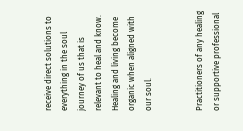receive direct solutions to everything in the soul journey of us that is relevant to heal and know. Healing and living become organic when aligned with our soul.


Practitioners of any healing or supportive professional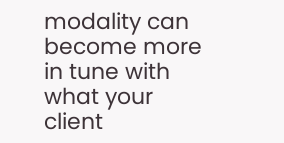modality can become more in tune with what your client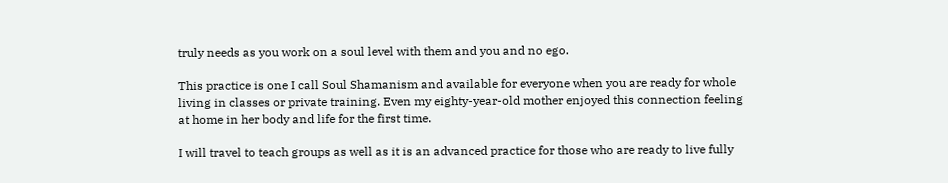truly needs as you work on a soul level with them and you and no ego.

This practice is one I call Soul Shamanism and available for everyone when you are ready for whole living in classes or private training. Even my eighty-year-old mother enjoyed this connection feeling at home in her body and life for the first time.

I will travel to teach groups as well as it is an advanced practice for those who are ready to live fully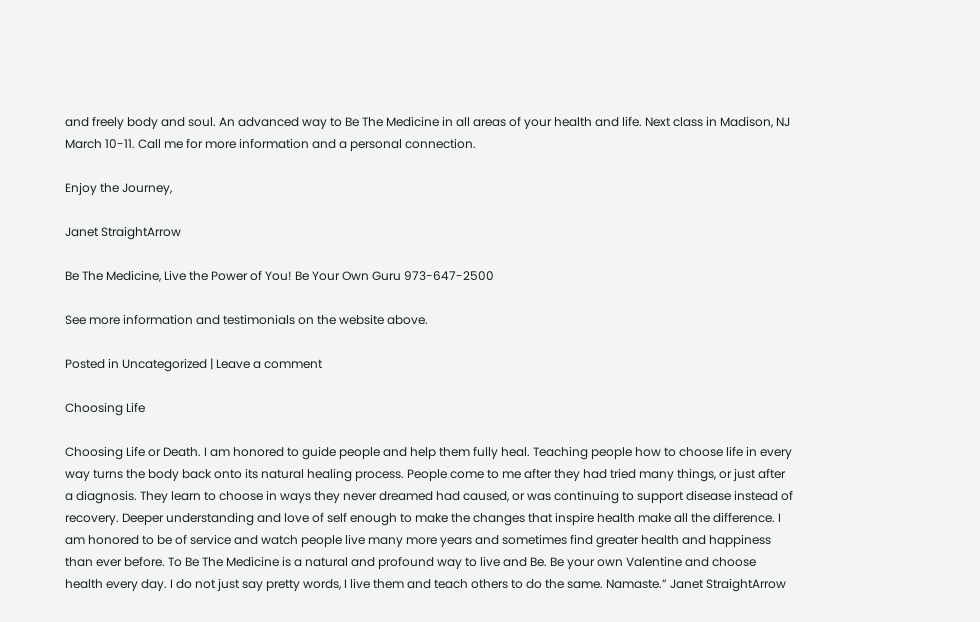and freely body and soul. An advanced way to Be The Medicine in all areas of your health and life. Next class in Madison, NJ March 10-11. Call me for more information and a personal connection.

Enjoy the Journey,

Janet StraightArrow

Be The Medicine, Live the Power of You! Be Your Own Guru 973-647-2500

See more information and testimonials on the website above.

Posted in Uncategorized | Leave a comment

Choosing Life

Choosing Life or Death. I am honored to guide people and help them fully heal. Teaching people how to choose life in every way turns the body back onto its natural healing process. People come to me after they had tried many things, or just after a diagnosis. They learn to choose in ways they never dreamed had caused, or was continuing to support disease instead of recovery. Deeper understanding and love of self enough to make the changes that inspire health make all the difference. I am honored to be of service and watch people live many more years and sometimes find greater health and happiness than ever before. To Be The Medicine is a natural and profound way to live and Be. Be your own Valentine and choose health every day. I do not just say pretty words, I live them and teach others to do the same. Namaste.” Janet StraightArrow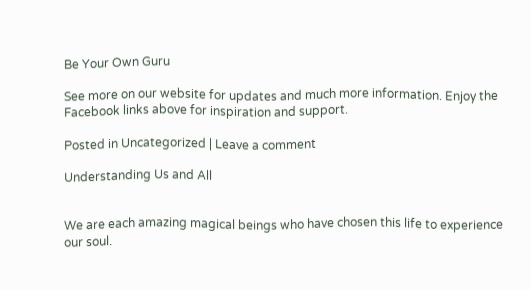Be Your Own Guru

See more on our website for updates and much more information. Enjoy the Facebook links above for inspiration and support.

Posted in Uncategorized | Leave a comment

Understanding Us and All


We are each amazing magical beings who have chosen this life to experience our soul.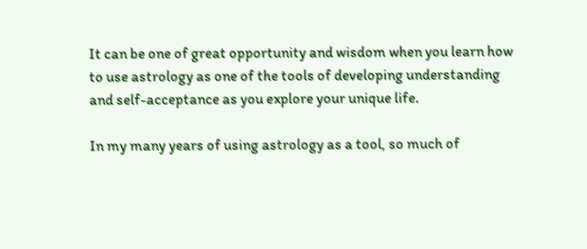It can be one of great opportunity and wisdom when you learn how to use astrology as one of the tools of developing understanding and self-acceptance as you explore your unique life.

In my many years of using astrology as a tool, so much of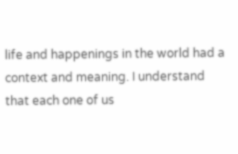life and happenings in the world had a context and meaning. I understand that each one of us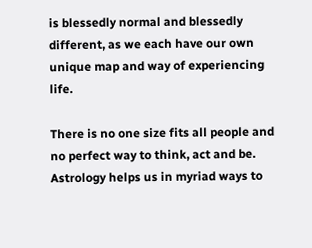is blessedly normal and blessedly different, as we each have our own unique map and way of experiencing life.

There is no one size fits all people and no perfect way to think, act and be. Astrology helps us in myriad ways to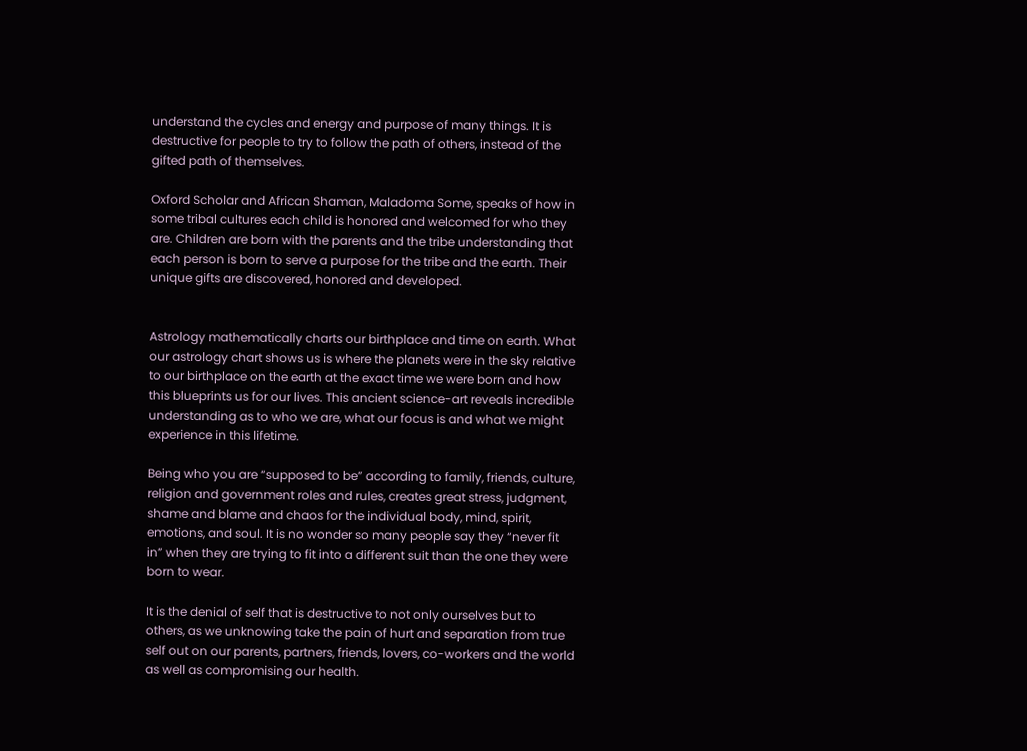understand the cycles and energy and purpose of many things. It is destructive for people to try to follow the path of others, instead of the gifted path of themselves.

Oxford Scholar and African Shaman, Maladoma Some, speaks of how in some tribal cultures each child is honored and welcomed for who they are. Children are born with the parents and the tribe understanding that each person is born to serve a purpose for the tribe and the earth. Their unique gifts are discovered, honored and developed.


Astrology mathematically charts our birthplace and time on earth. What our astrology chart shows us is where the planets were in the sky relative to our birthplace on the earth at the exact time we were born and how this blueprints us for our lives. This ancient science-art reveals incredible understanding as to who we are, what our focus is and what we might experience in this lifetime.

Being who you are “supposed to be” according to family, friends, culture, religion and government roles and rules, creates great stress, judgment, shame and blame and chaos for the individual body, mind, spirit, emotions, and soul. It is no wonder so many people say they “never fit in” when they are trying to fit into a different suit than the one they were born to wear.

It is the denial of self that is destructive to not only ourselves but to others, as we unknowing take the pain of hurt and separation from true self out on our parents, partners, friends, lovers, co-workers and the world as well as compromising our health.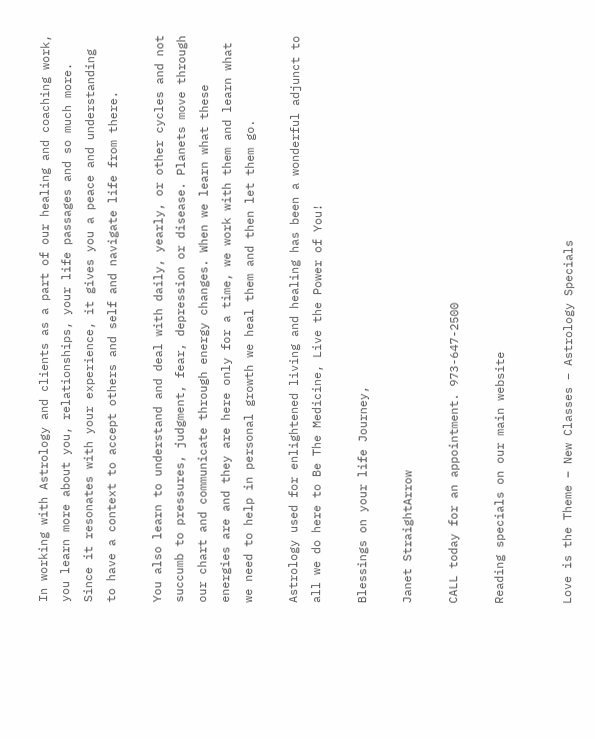In working with Astrology and clients as a part of our healing and coaching work, you learn more about you, relationships, your life passages and so much more. Since it resonates with your experience, it gives you a peace and understanding to have a context to accept others and self and navigate life from there.

You also learn to understand and deal with daily, yearly, or other cycles and not succumb to pressures, judgment, fear, depression or disease. Planets move through our chart and communicate through energy changes. When we learn what these energies are and they are here only for a time, we work with them and learn what we need to help in personal growth we heal them and then let them go.

Astrology used for enlightened living and healing has been a wonderful adjunct to all we do here to Be The Medicine, Live the Power of You!

Blessings on your life Journey,

Janet StraightArrow

CALL today for an appointment. 973-647-2500

Reading specials on our main website


Love is the Theme – New Classes – Astrology Specials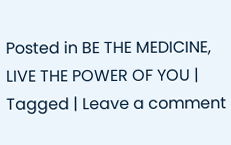Posted in BE THE MEDICINE, LIVE THE POWER OF YOU | Tagged | Leave a comment